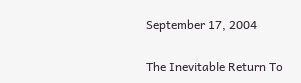September 17, 2004

The Inevitable Return To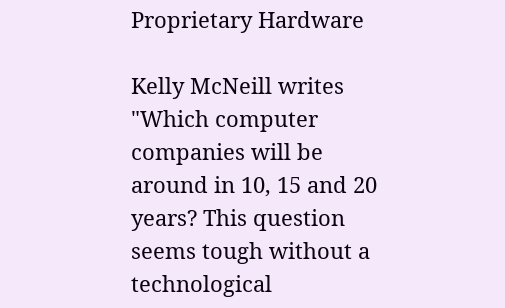Proprietary Hardware

Kelly McNeill writes "Which computer companies will be around in 10, 15 and 20 years? This question seems tough without a technological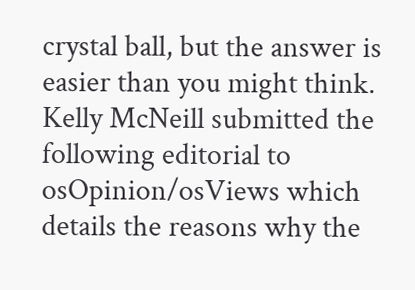crystal ball, but the answer is easier than you might think. Kelly McNeill submitted the following editorial to osOpinion/osViews which details the reasons why the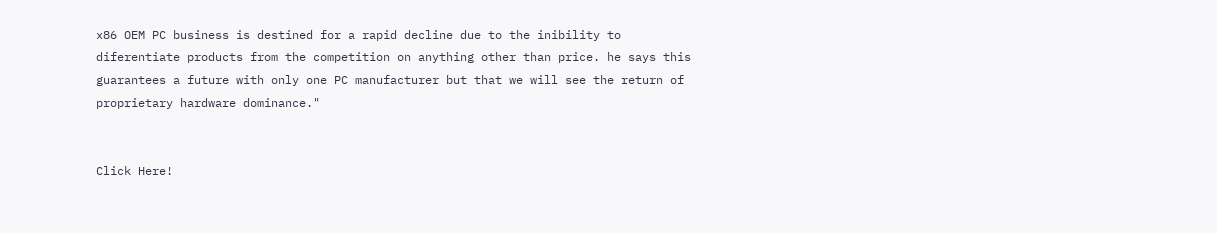x86 OEM PC business is destined for a rapid decline due to the inibility to diferentiate products from the competition on anything other than price. he says this guarantees a future with only one PC manufacturer but that we will see the return of proprietary hardware dominance."


Click Here!